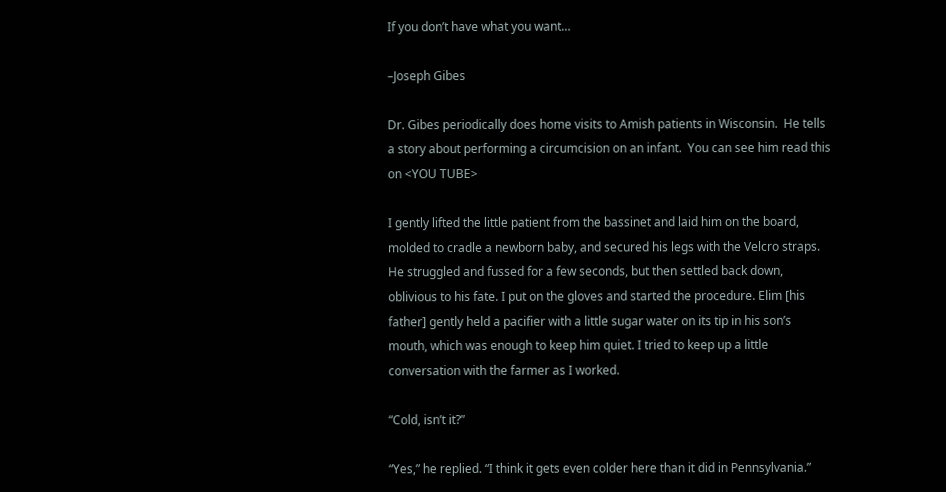If you don’t have what you want…

–Joseph Gibes

Dr. Gibes periodically does home visits to Amish patients in Wisconsin.  He tells a story about performing a circumcision on an infant.  You can see him read this on <YOU TUBE>

I gently lifted the little patient from the bassinet and laid him on the board, molded to cradle a newborn baby, and secured his legs with the Velcro straps. He struggled and fussed for a few seconds, but then settled back down, oblivious to his fate. I put on the gloves and started the procedure. Elim [his father] gently held a pacifier with a little sugar water on its tip in his son’s mouth, which was enough to keep him quiet. I tried to keep up a little conversation with the farmer as I worked.

“Cold, isn’t it?”

“Yes,” he replied. “I think it gets even colder here than it did in Pennsylvania.”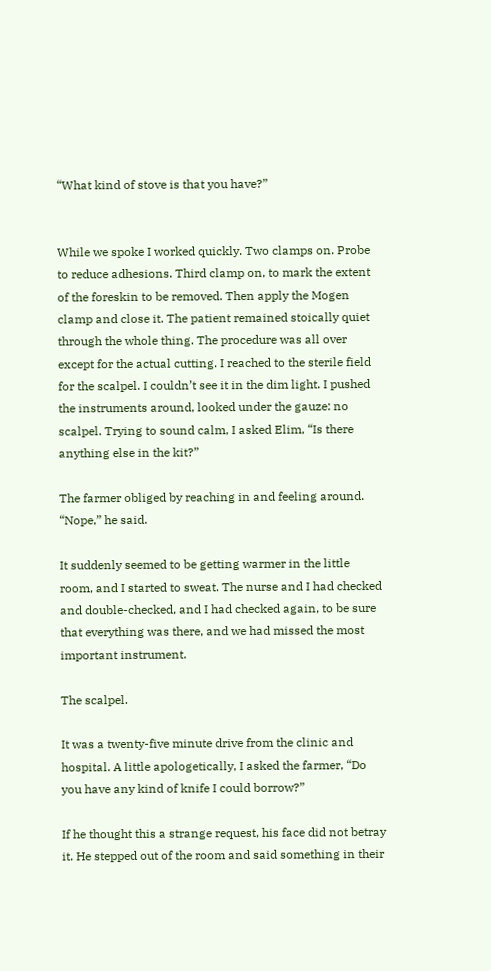“What kind of stove is that you have?”


While we spoke I worked quickly. Two clamps on. Probe to reduce adhesions. Third clamp on, to mark the extent of the foreskin to be removed. Then apply the Mogen clamp and close it. The patient remained stoically quiet through the whole thing. The procedure was all over except for the actual cutting. I reached to the sterile field for the scalpel. I couldn’t see it in the dim light. I pushed the instruments around, looked under the gauze: no scalpel. Trying to sound calm, I asked Elim, “Is there anything else in the kit?”

The farmer obliged by reaching in and feeling around. “Nope,” he said.

It suddenly seemed to be getting warmer in the little room, and I started to sweat. The nurse and I had checked and double-checked, and I had checked again, to be sure that everything was there, and we had missed the most important instrument.

The scalpel.

It was a twenty-five minute drive from the clinic and hospital. A little apologetically, I asked the farmer, “Do you have any kind of knife I could borrow?”

If he thought this a strange request, his face did not betray it. He stepped out of the room and said something in their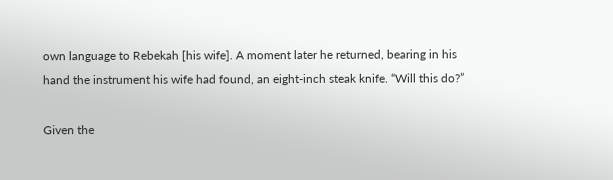own language to Rebekah [his wife]. A moment later he returned, bearing in his hand the instrument his wife had found, an eight-inch steak knife. “Will this do?”

Given the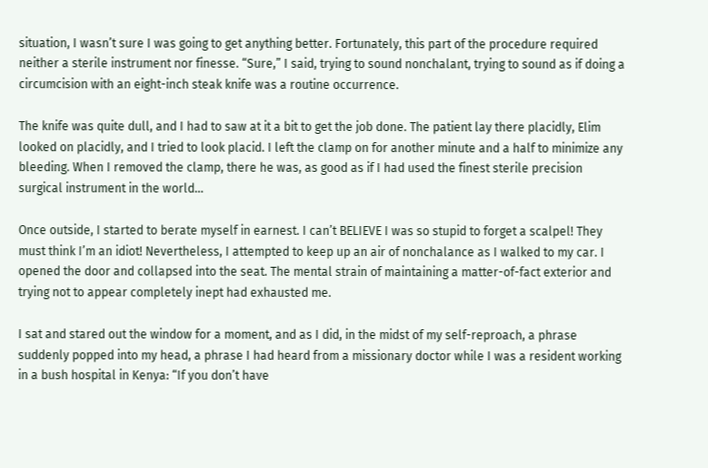situation, I wasn’t sure I was going to get anything better. Fortunately, this part of the procedure required neither a sterile instrument nor finesse. “Sure,” I said, trying to sound nonchalant, trying to sound as if doing a circumcision with an eight-inch steak knife was a routine occurrence.

The knife was quite dull, and I had to saw at it a bit to get the job done. The patient lay there placidly, Elim looked on placidly, and I tried to look placid. I left the clamp on for another minute and a half to minimize any bleeding. When I removed the clamp, there he was, as good as if I had used the finest sterile precision surgical instrument in the world…

Once outside, I started to berate myself in earnest. I can’t BELIEVE I was so stupid to forget a scalpel! They must think I’m an idiot! Nevertheless, I attempted to keep up an air of nonchalance as I walked to my car. I opened the door and collapsed into the seat. The mental strain of maintaining a matter-of-fact exterior and trying not to appear completely inept had exhausted me.

I sat and stared out the window for a moment, and as I did, in the midst of my self-reproach, a phrase suddenly popped into my head, a phrase I had heard from a missionary doctor while I was a resident working in a bush hospital in Kenya: “If you don’t have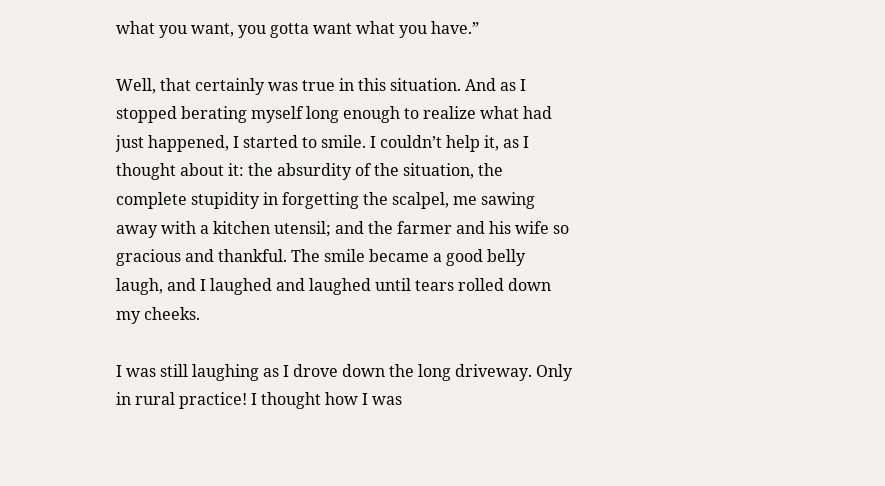what you want, you gotta want what you have.”

Well, that certainly was true in this situation. And as I stopped berating myself long enough to realize what had just happened, I started to smile. I couldn’t help it, as I thought about it: the absurdity of the situation, the complete stupidity in forgetting the scalpel, me sawing away with a kitchen utensil; and the farmer and his wife so gracious and thankful. The smile became a good belly laugh, and I laughed and laughed until tears rolled down my cheeks.

I was still laughing as I drove down the long driveway. Only in rural practice! I thought how I was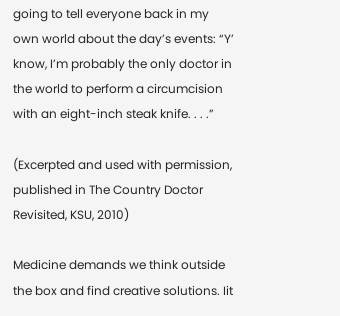going to tell everyone back in my own world about the day’s events: “Y’ know, I’m probably the only doctor in the world to perform a circumcision with an eight-inch steak knife. . . .”

(Excerpted and used with permission, published in The Country Doctor Revisited, KSU, 2010)

Medicine demands we think outside the box and find creative solutions. Iit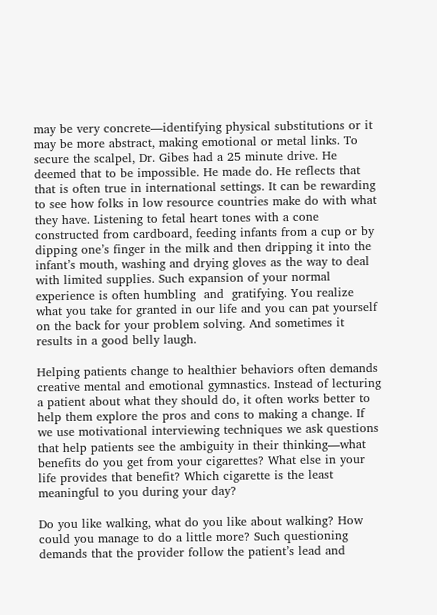may be very concrete—identifying physical substitutions or it may be more abstract, making emotional or metal links. To secure the scalpel, Dr. Gibes had a 25 minute drive. He deemed that to be impossible. He made do. He reflects that that is often true in international settings. It can be rewarding to see how folks in low resource countries make do with what they have. Listening to fetal heart tones with a cone constructed from cardboard, feeding infants from a cup or by dipping one’s finger in the milk and then dripping it into the infant’s mouth, washing and drying gloves as the way to deal with limited supplies. Such expansion of your normal experience is often humbling  and  gratifying. You realize what you take for granted in our life and you can pat yourself on the back for your problem solving. And sometimes it results in a good belly laugh.

Helping patients change to healthier behaviors often demands creative mental and emotional gymnastics. Instead of lecturing a patient about what they should do, it often works better to help them explore the pros and cons to making a change. If we use motivational interviewing techniques we ask questions that help patients see the ambiguity in their thinking—what benefits do you get from your cigarettes? What else in your life provides that benefit? Which cigarette is the least meaningful to you during your day?

Do you like walking, what do you like about walking? How could you manage to do a little more? Such questioning demands that the provider follow the patient’s lead and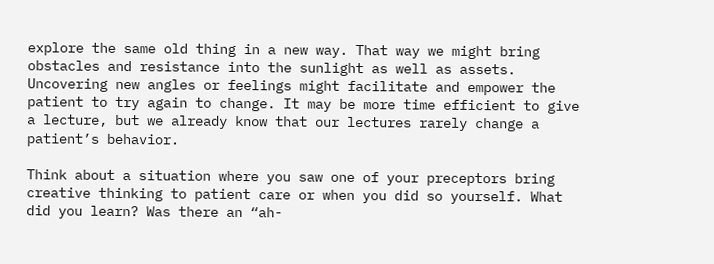explore the same old thing in a new way. That way we might bring obstacles and resistance into the sunlight as well as assets. Uncovering new angles or feelings might facilitate and empower the patient to try again to change. It may be more time efficient to give a lecture, but we already know that our lectures rarely change a patient’s behavior.

Think about a situation where you saw one of your preceptors bring creative thinking to patient care or when you did so yourself. What did you learn? Was there an “ah-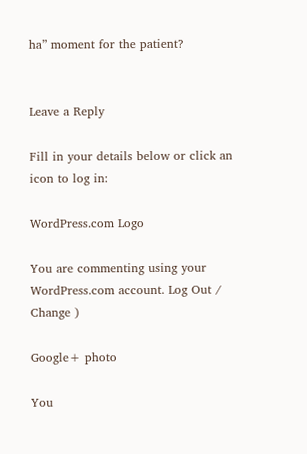ha” moment for the patient?


Leave a Reply

Fill in your details below or click an icon to log in:

WordPress.com Logo

You are commenting using your WordPress.com account. Log Out /  Change )

Google+ photo

You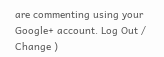are commenting using your Google+ account. Log Out /  Change )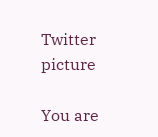Twitter picture

You are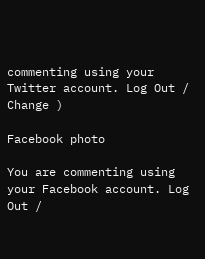commenting using your Twitter account. Log Out /  Change )

Facebook photo

You are commenting using your Facebook account. Log Out /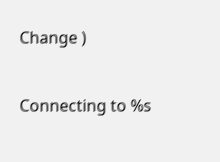Change )


Connecting to %s